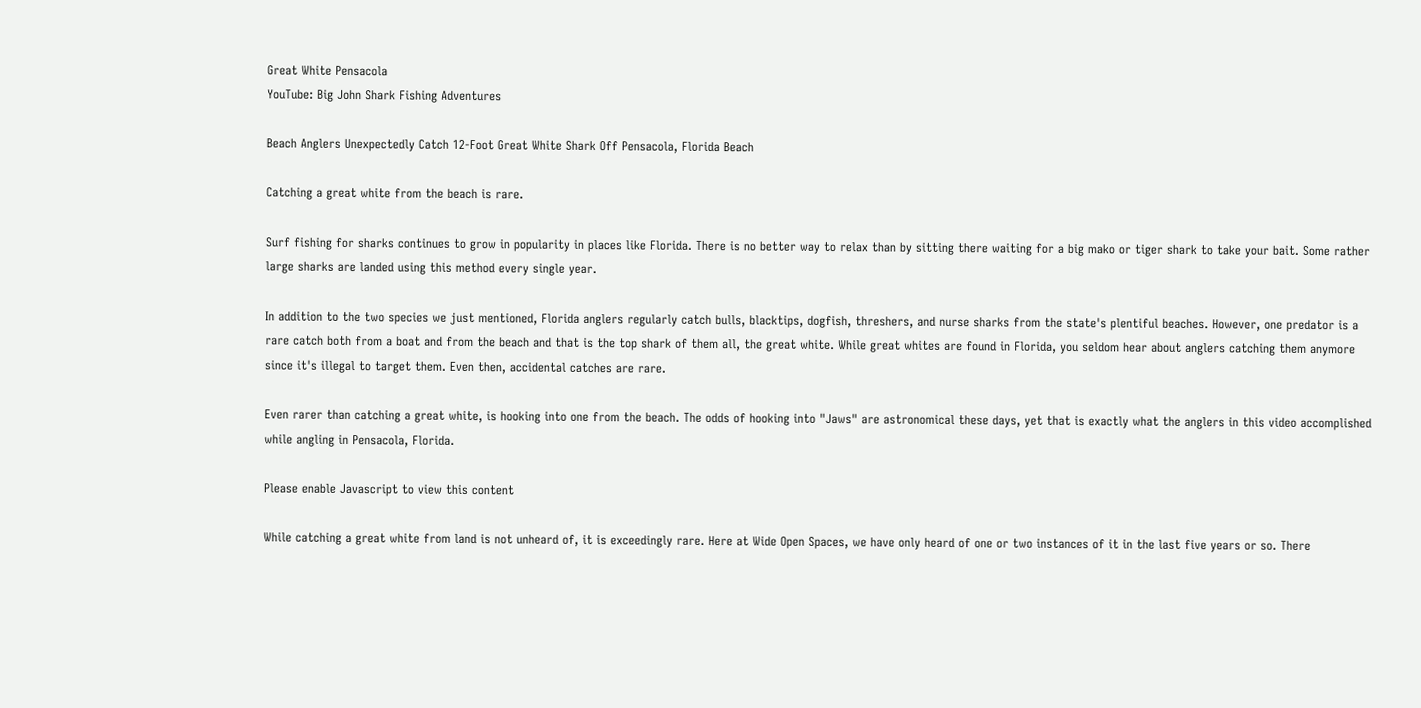Great White Pensacola
YouTube: Big John Shark Fishing Adventures

Beach Anglers Unexpectedly Catch 12-Foot Great White Shark Off Pensacola, Florida Beach

Catching a great white from the beach is rare.

Surf fishing for sharks continues to grow in popularity in places like Florida. There is no better way to relax than by sitting there waiting for a big mako or tiger shark to take your bait. Some rather large sharks are landed using this method every single year.

In addition to the two species we just mentioned, Florida anglers regularly catch bulls, blacktips, dogfish, threshers, and nurse sharks from the state's plentiful beaches. However, one predator is a rare catch both from a boat and from the beach and that is the top shark of them all, the great white. While great whites are found in Florida, you seldom hear about anglers catching them anymore since it's illegal to target them. Even then, accidental catches are rare.

Even rarer than catching a great white, is hooking into one from the beach. The odds of hooking into "Jaws" are astronomical these days, yet that is exactly what the anglers in this video accomplished while angling in Pensacola, Florida.

Please enable Javascript to view this content

While catching a great white from land is not unheard of, it is exceedingly rare. Here at Wide Open Spaces, we have only heard of one or two instances of it in the last five years or so. There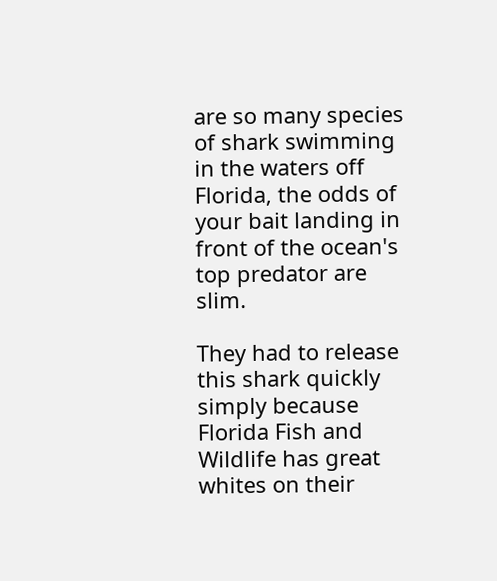are so many species of shark swimming in the waters off Florida, the odds of your bait landing in front of the ocean's top predator are slim.

They had to release this shark quickly simply because Florida Fish and Wildlife has great whites on their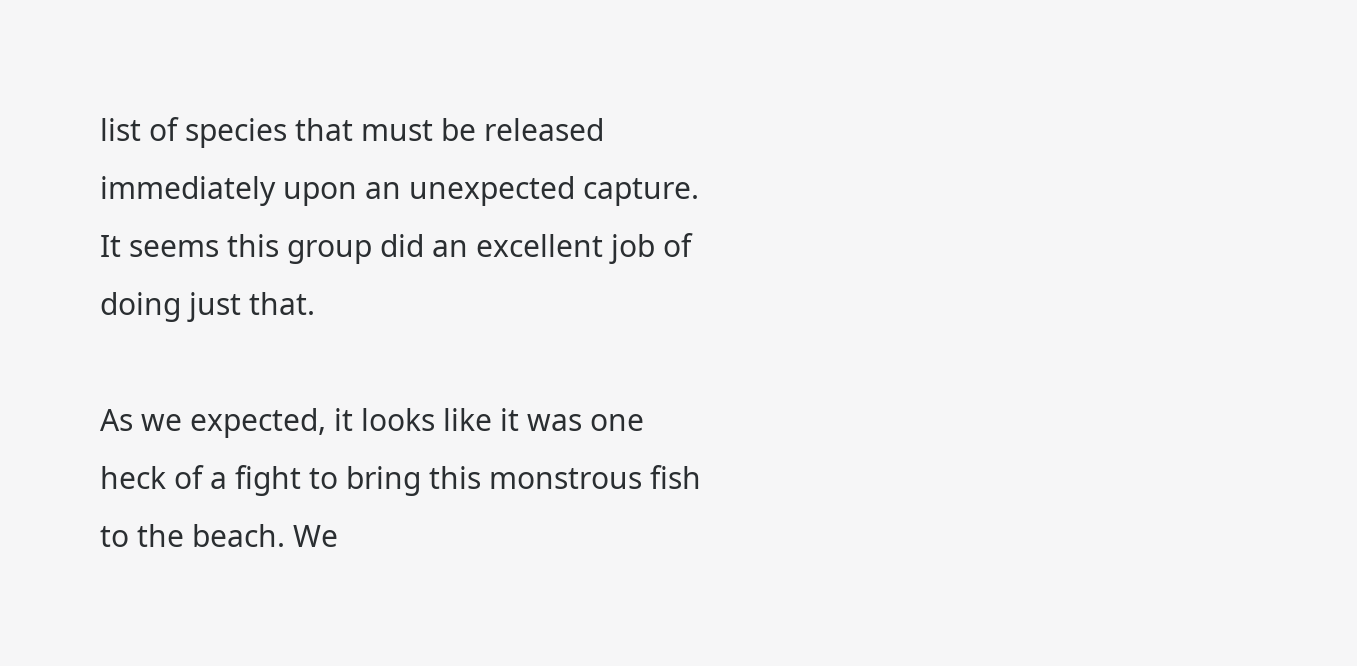list of species that must be released immediately upon an unexpected capture. It seems this group did an excellent job of doing just that.

As we expected, it looks like it was one heck of a fight to bring this monstrous fish to the beach. We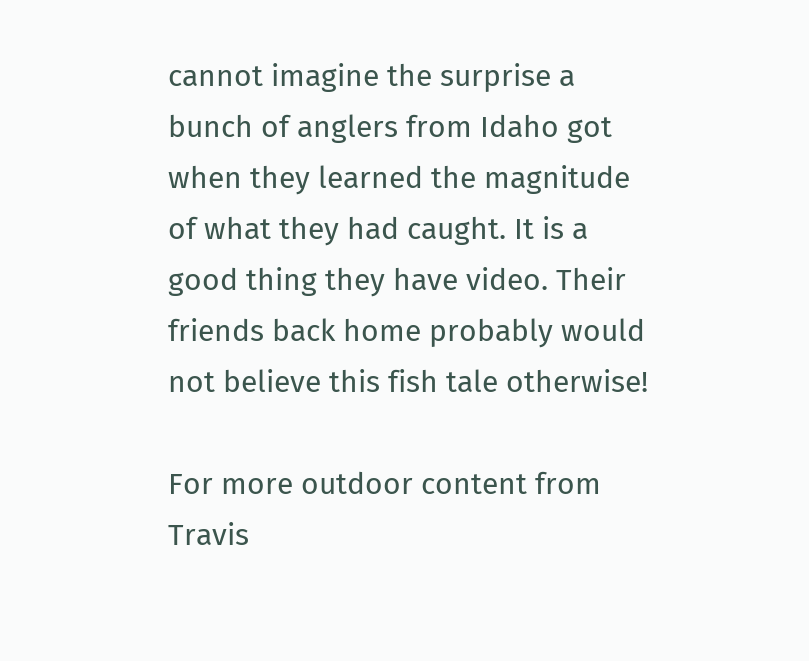cannot imagine the surprise a bunch of anglers from Idaho got when they learned the magnitude of what they had caught. It is a good thing they have video. Their friends back home probably would not believe this fish tale otherwise!

For more outdoor content from Travis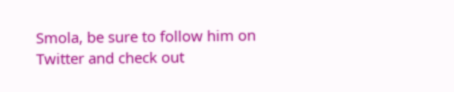Smola, be sure to follow him on Twitter and check out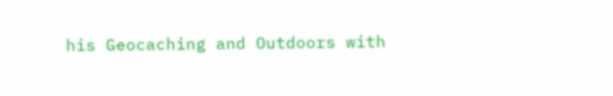his Geocaching and Outdoors with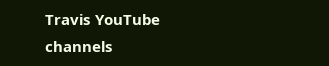Travis YouTube channels